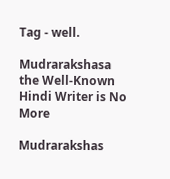Tag - well.

Mudrarakshasa the Well-Known Hindi Writer is No More

Mudrarakshas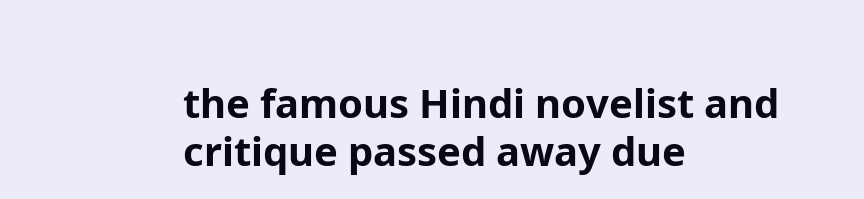the famous Hindi novelist and critique passed away due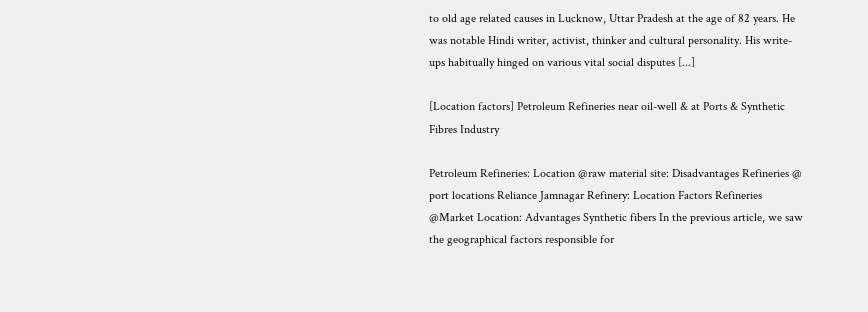to old age related causes in Lucknow, Uttar Pradesh at the age of 82 years. He was notable Hindi writer, activist, thinker and cultural personality. His write-ups habitually hinged on various vital social disputes [...]

[Location factors] Petroleum Refineries near oil-well & at Ports & Synthetic Fibres Industry

Petroleum Refineries: Location @raw material site: Disadvantages Refineries @ port locations Reliance Jamnagar Refinery: Location Factors Refineries @Market Location: Advantages Synthetic fibers In the previous article, we saw the geographical factors responsible for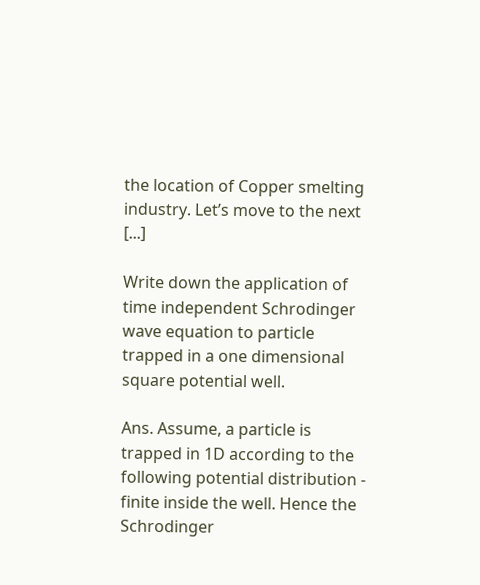the location of Copper smelting industry. Let’s move to the next [...]

Write down the application of time independent Schrodinger wave equation to particle trapped in a one dimensional square potential well.

Ans. Assume, a particle is trapped in 1D according to the following potential distribution - finite inside the well. Hence the Schrodinger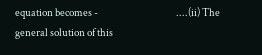equation becomes -                                       ....(ii) The general solution of this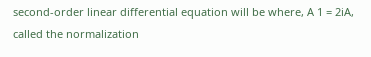second-order linear differential equation will be where, A 1 = 2iA, called the normalization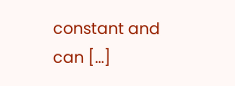constant and can [...]